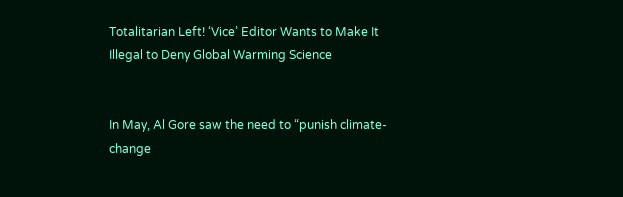Totalitarian Left! ‘Vice’ Editor Wants to Make It Illegal to Deny Global Warming Science


In May, Al Gore saw the need to “punish climate-change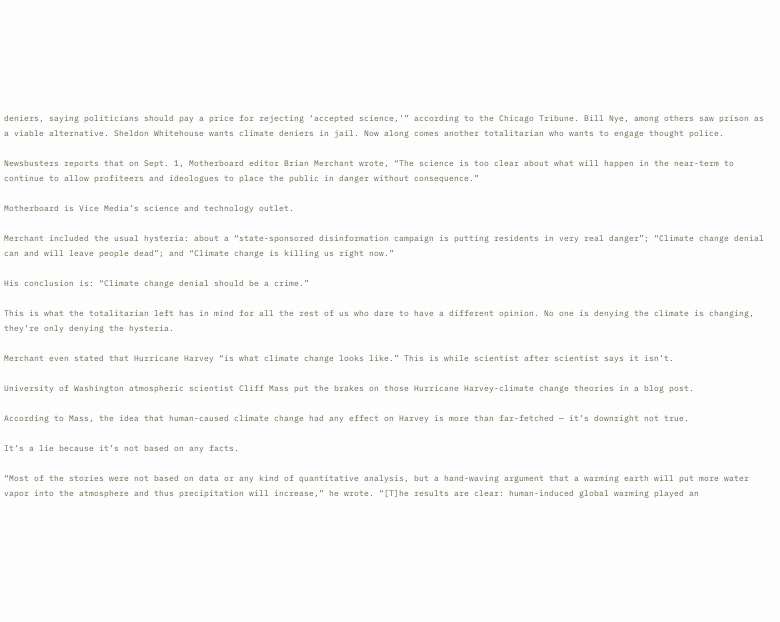deniers, saying politicians should pay a price for rejecting ‘accepted science,'” according to the Chicago Tribune. Bill Nye, among others saw prison as a viable alternative. Sheldon Whitehouse wants climate deniers in jail. Now along comes another totalitarian who wants to engage thought police.

Newsbusters reports that on Sept. 1, Motherboard editor Brian Merchant wrote, “The science is too clear about what will happen in the near-term to continue to allow profiteers and ideologues to place the public in danger without consequence.”

Motherboard is Vice Media’s science and technology outlet.

Merchant included the usual hysteria: about a “state-sponsored disinformation campaign is putting residents in very real danger”; “Climate change denial can and will leave people dead”; and “Climate change is killing us right now.”

His conclusion is: “Climate change denial should be a crime.”

This is what the totalitarian left has in mind for all the rest of us who dare to have a different opinion. No one is denying the climate is changing, they’re only denying the hysteria.

Merchant even stated that Hurricane Harvey “is what climate change looks like.” This is while scientist after scientist says it isn’t.

University of Washington atmospheric scientist Cliff Mass put the brakes on those Hurricane Harvey-climate change theories in a blog post.

According to Mass, the idea that human-caused climate change had any effect on Harvey is more than far-fetched — it’s downright not true.

It’s a lie because it’s not based on any facts.

“Most of the stories were not based on data or any kind of quantitative analysis, but a hand-waving argument that a warming earth will put more water vapor into the atmosphere and thus precipitation will increase,” he wrote. “[T]he results are clear: human-induced global warming played an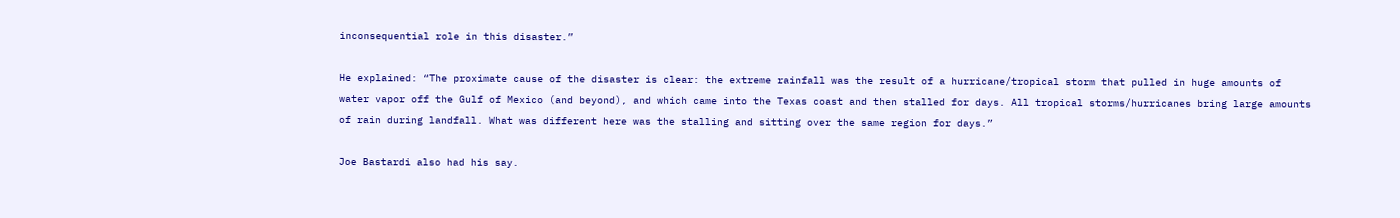inconsequential role in this disaster.”

He explained: “The proximate cause of the disaster is clear: the extreme rainfall was the result of a hurricane/tropical storm that pulled in huge amounts of water vapor off the Gulf of Mexico (and beyond), and which came into the Texas coast and then stalled for days. All tropical storms/hurricanes bring large amounts of rain during landfall. What was different here was the stalling and sitting over the same region for days.”

Joe Bastardi also had his say.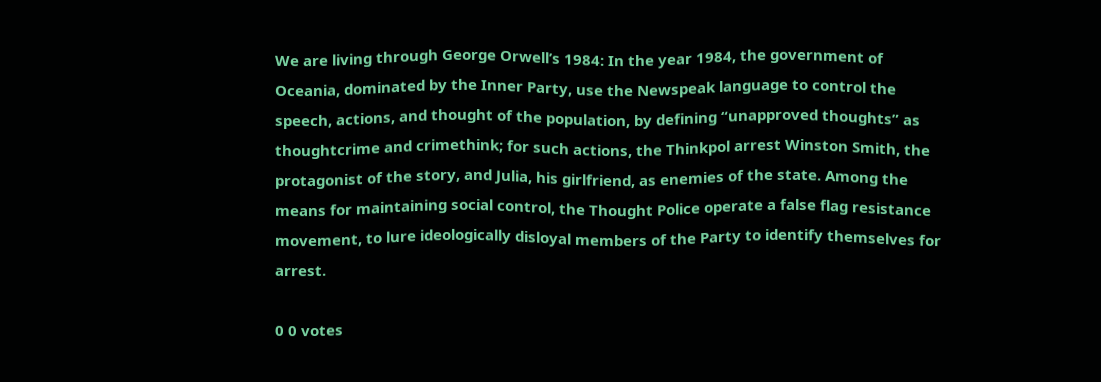We are living through George Orwell’s 1984: In the year 1984, the government of Oceania, dominated by the Inner Party, use the Newspeak language to control the speech, actions, and thought of the population, by defining “unapproved thoughts” as thoughtcrime and crimethink; for such actions, the Thinkpol arrest Winston Smith, the protagonist of the story, and Julia, his girlfriend, as enemies of the state. Among the means for maintaining social control, the Thought Police operate a false flag resistance movement, to lure ideologically disloyal members of the Party to identify themselves for arrest.

0 0 votes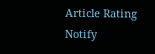Article Rating
Notify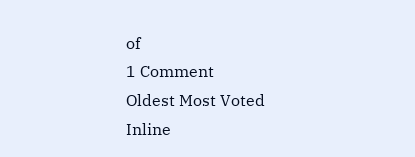of
1 Comment
Oldest Most Voted
Inline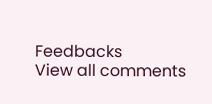Feedbacks
View all comments